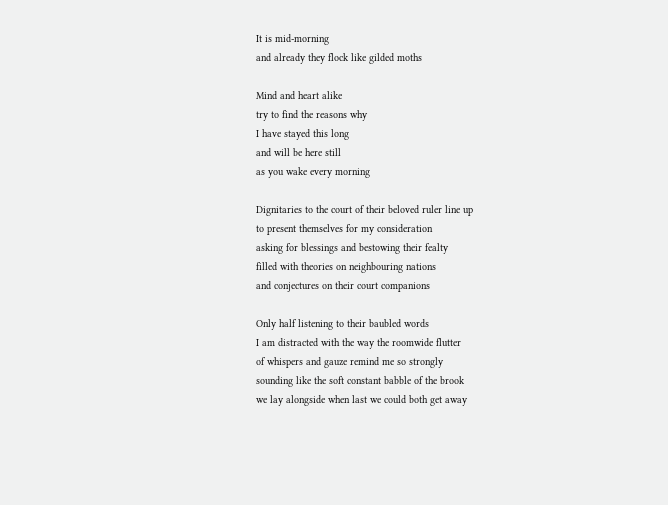It is mid-morning
and already they flock like gilded moths

Mind and heart alike
try to find the reasons why
I have stayed this long
and will be here still
as you wake every morning

Dignitaries to the court of their beloved ruler line up
to present themselves for my consideration
asking for blessings and bestowing their fealty
filled with theories on neighbouring nations
and conjectures on their court companions

Only half listening to their baubled words
I am distracted with the way the roomwide flutter
of whispers and gauze remind me so strongly
sounding like the soft constant babble of the brook
we lay alongside when last we could both get away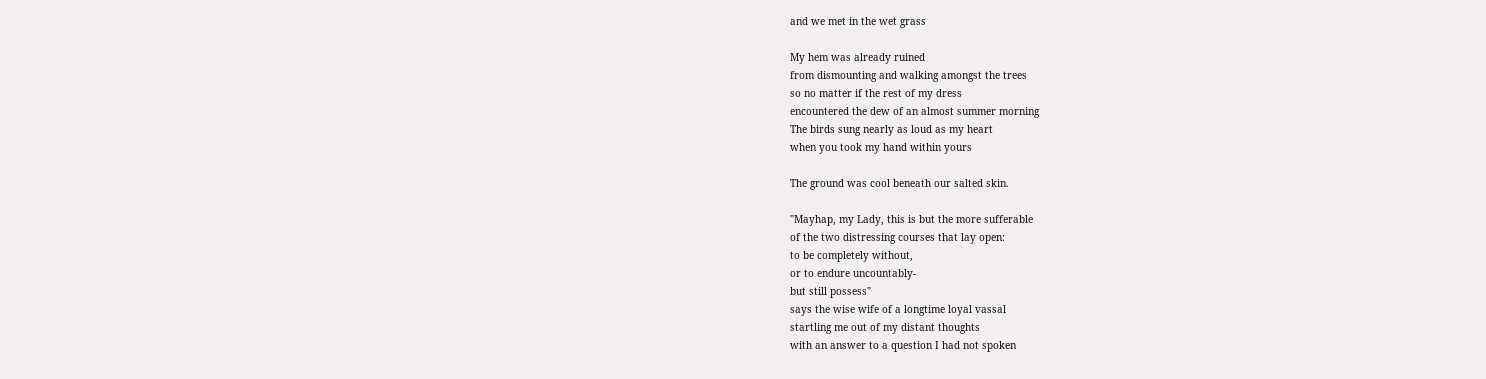and we met in the wet grass

My hem was already ruined
from dismounting and walking amongst the trees
so no matter if the rest of my dress
encountered the dew of an almost summer morning
The birds sung nearly as loud as my heart
when you took my hand within yours

The ground was cool beneath our salted skin.

"Mayhap, my Lady, this is but the more sufferable
of the two distressing courses that lay open:
to be completely without,
or to endure uncountably-
but still possess"
says the wise wife of a longtime loyal vassal
startling me out of my distant thoughts
with an answer to a question I had not spoken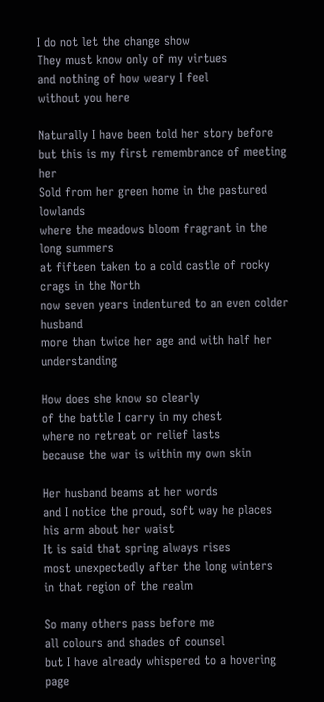I do not let the change show
They must know only of my virtues
and nothing of how weary I feel
without you here

Naturally I have been told her story before
but this is my first remembrance of meeting her
Sold from her green home in the pastured lowlands
where the meadows bloom fragrant in the long summers
at fifteen taken to a cold castle of rocky crags in the North
now seven years indentured to an even colder husband
more than twice her age and with half her understanding

How does she know so clearly
of the battle I carry in my chest
where no retreat or relief lasts
because the war is within my own skin

Her husband beams at her words
and I notice the proud, soft way he places
his arm about her waist
It is said that spring always rises
most unexpectedly after the long winters
in that region of the realm

So many others pass before me
all colours and shades of counsel
but I have already whispered to a hovering page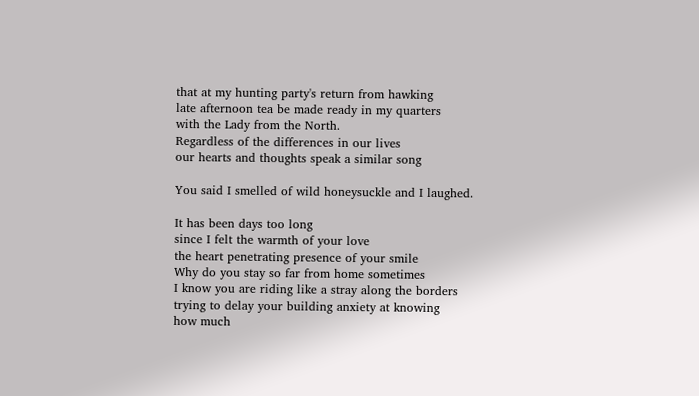that at my hunting party's return from hawking
late afternoon tea be made ready in my quarters
with the Lady from the North.
Regardless of the differences in our lives
our hearts and thoughts speak a similar song

You said I smelled of wild honeysuckle and I laughed.

It has been days too long
since I felt the warmth of your love
the heart penetrating presence of your smile
Why do you stay so far from home sometimes
I know you are riding like a stray along the borders
trying to delay your building anxiety at knowing
how much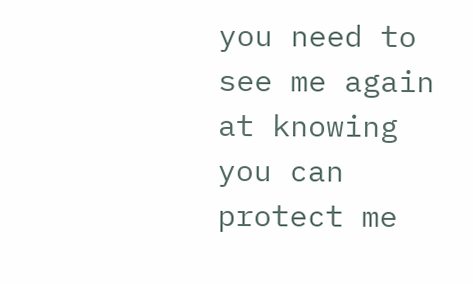you need to see me again
at knowing you can protect me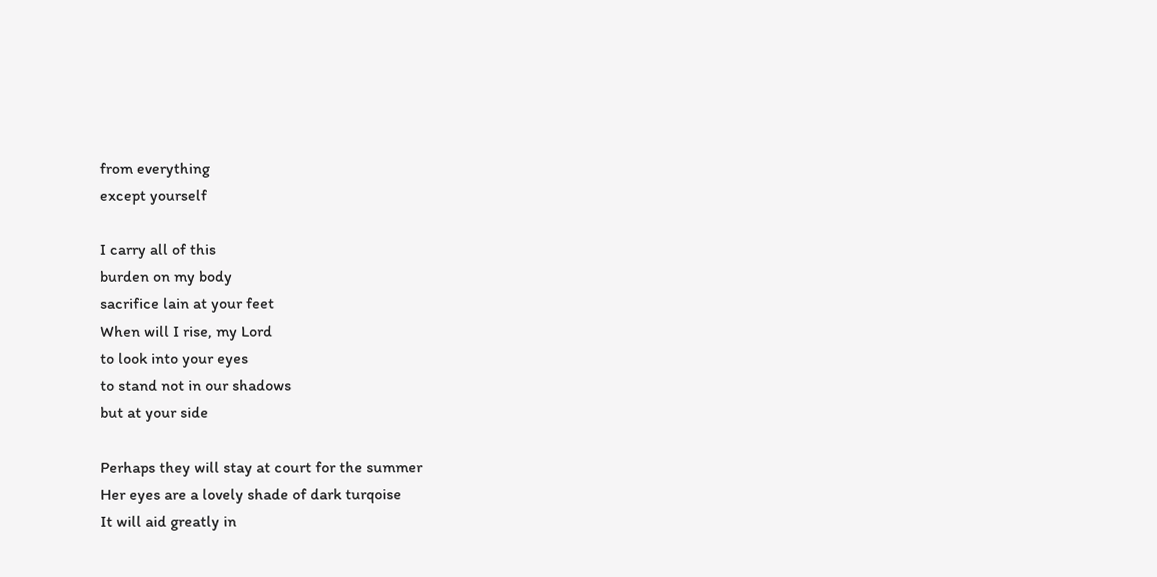from everything
except yourself

I carry all of this
burden on my body
sacrifice lain at your feet
When will I rise, my Lord
to look into your eyes
to stand not in our shadows
but at your side

Perhaps they will stay at court for the summer
Her eyes are a lovely shade of dark turqoise
It will aid greatly in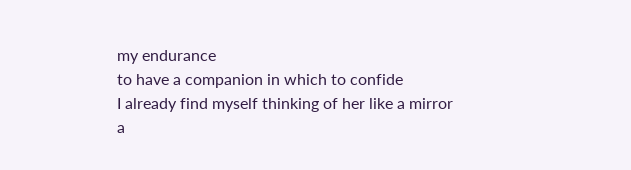my endurance
to have a companion in which to confide
I already find myself thinking of her like a mirror
a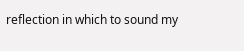reflection in which to sound my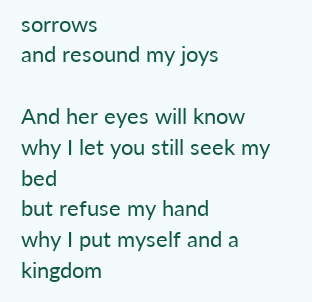sorrows
and resound my joys

And her eyes will know
why I let you still seek my bed
but refuse my hand
why I put myself and a kingdom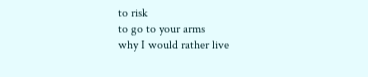to risk
to go to your arms
why I would rather live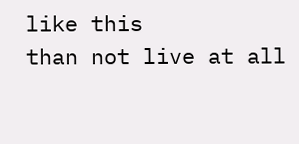like this
than not live at all